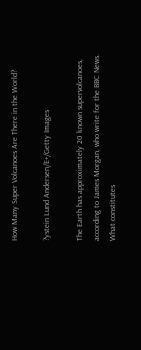How Many Super Volcanoes Are There in the World?

?ystein Lund Andersen/E+/Getty Images

The Earth has approximately 20 known supervolcanoes, according to James Morgan, who write for the BBC News. What constitutes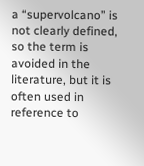a “supervolcano” is not clearly defined, so the term is avoided in the literature, but it is often used in reference to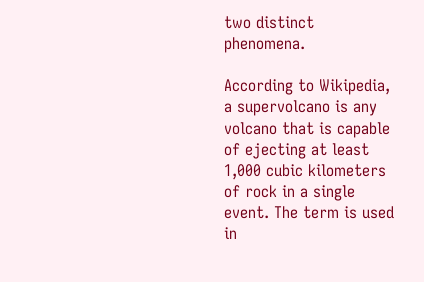two distinct phenomena.

According to Wikipedia, a supervolcano is any volcano that is capable of ejecting at least 1,000 cubic kilometers of rock in a single event. The term is used in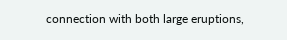connection with both large eruptions,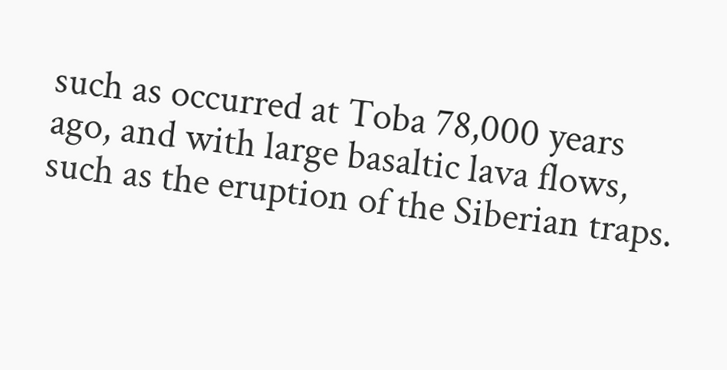such as occurred at Toba 78,000 years ago, and with large basaltic lava flows, such as the eruption of the Siberian traps.